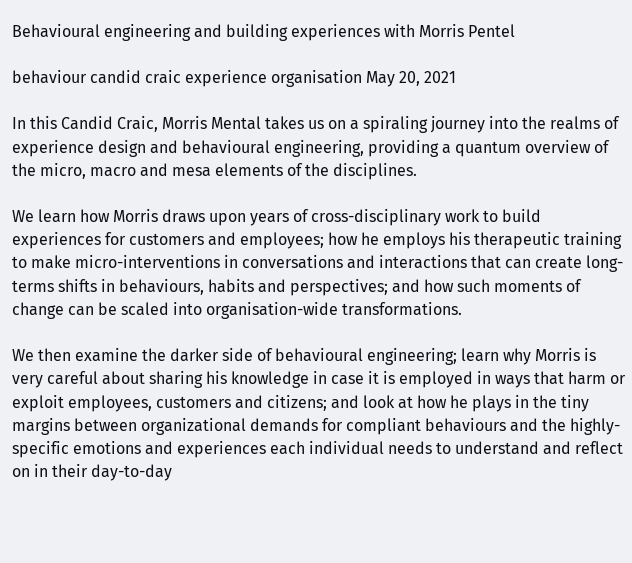Behavioural engineering and building experiences with Morris Pentel

behaviour candid craic experience organisation May 20, 2021

In this Candid Craic, Morris Mental takes us on a spiraling journey into the realms of experience design and behavioural engineering, providing a quantum overview of the micro, macro and mesa elements of the disciplines.

We learn how Morris draws upon years of cross-disciplinary work to build experiences for customers and employees; how he employs his therapeutic training to make micro-interventions in conversations and interactions that can create long-terms shifts in behaviours, habits and perspectives; and how such moments of change can be scaled into organisation-wide transformations.

We then examine the darker side of behavioural engineering; learn why Morris is very careful about sharing his knowledge in case it is employed in ways that harm or exploit employees, customers and citizens; and look at how he plays in the tiny margins between organizational demands for compliant behaviours and the highly-specific emotions and experiences each individual needs to understand and reflect on in their day-to-day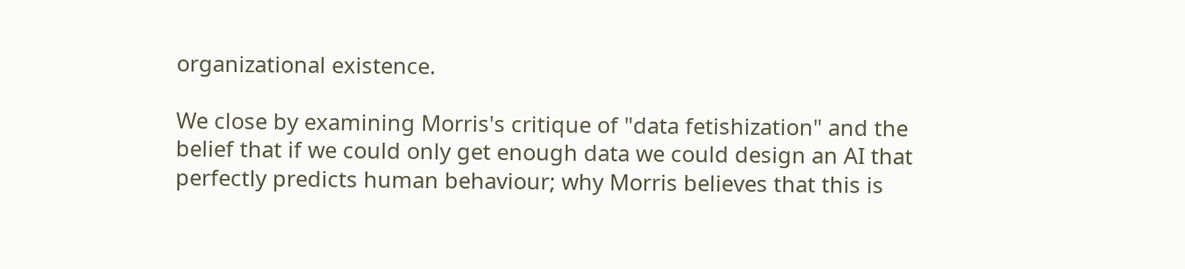organizational existence.

We close by examining Morris's critique of "data fetishization" and the belief that if we could only get enough data we could design an AI that perfectly predicts human behaviour; why Morris believes that this is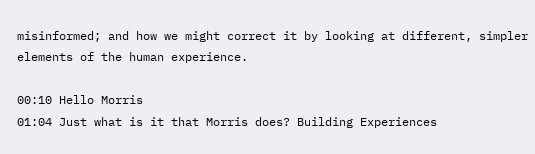misinformed; and how we might correct it by looking at different, simpler elements of the human experience.

00:10 Hello Morris
01:04 Just what is it that Morris does? Building Experiences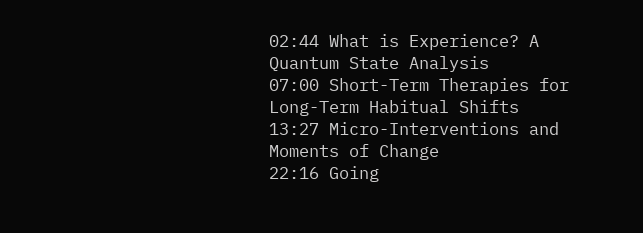02:44 What is Experience? A Quantum State Analysis
07:00 Short-Term Therapies for Long-Term Habitual Shifts
13:27 Micro-Interventions and Moments of Change
22:16 Going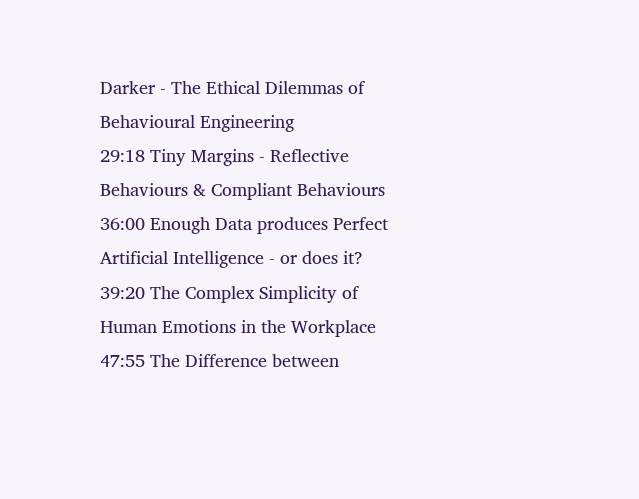Darker - The Ethical Dilemmas of Behavioural Engineering
29:18 Tiny Margins - Reflective Behaviours & Compliant Behaviours
36:00 Enough Data produces Perfect Artificial Intelligence - or does it?
39:20 The Complex Simplicity of Human Emotions in the Workplace
47:55 The Difference between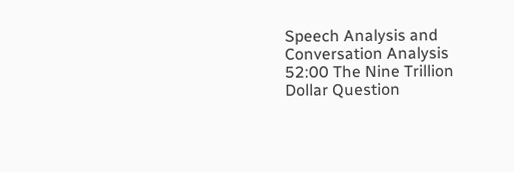Speech Analysis and Conversation Analysis
52:00 The Nine Trillion Dollar Question